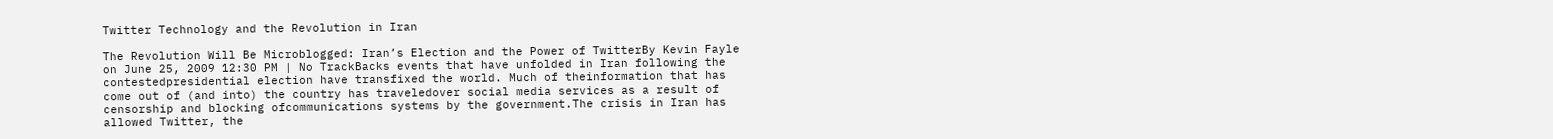Twitter Technology and the Revolution in Iran

The Revolution Will Be Microblogged: Iran’s Election and the Power of TwitterBy Kevin Fayle on June 25, 2009 12:30 PM | No TrackBacks events that have unfolded in Iran following the contestedpresidential election have transfixed the world. Much of theinformation that has come out of (and into) the country has traveledover social media services as a result of censorship and blocking ofcommunications systems by the government.The crisis in Iran has allowed Twitter, the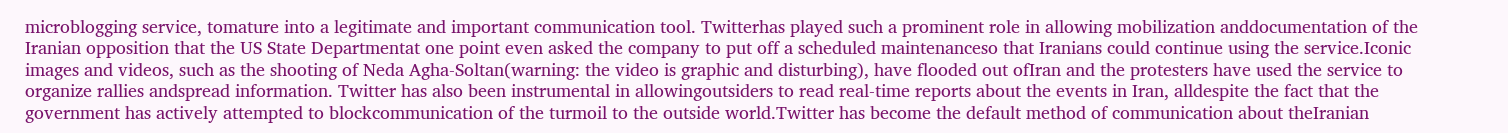microblogging service, tomature into a legitimate and important communication tool. Twitterhas played such a prominent role in allowing mobilization anddocumentation of the Iranian opposition that the US State Departmentat one point even asked the company to put off a scheduled maintenanceso that Iranians could continue using the service.Iconic images and videos, such as the shooting of Neda Agha-Soltan(warning: the video is graphic and disturbing), have flooded out ofIran and the protesters have used the service to organize rallies andspread information. Twitter has also been instrumental in allowingoutsiders to read real-time reports about the events in Iran, alldespite the fact that the government has actively attempted to blockcommunication of the turmoil to the outside world.Twitter has become the default method of communication about theIranian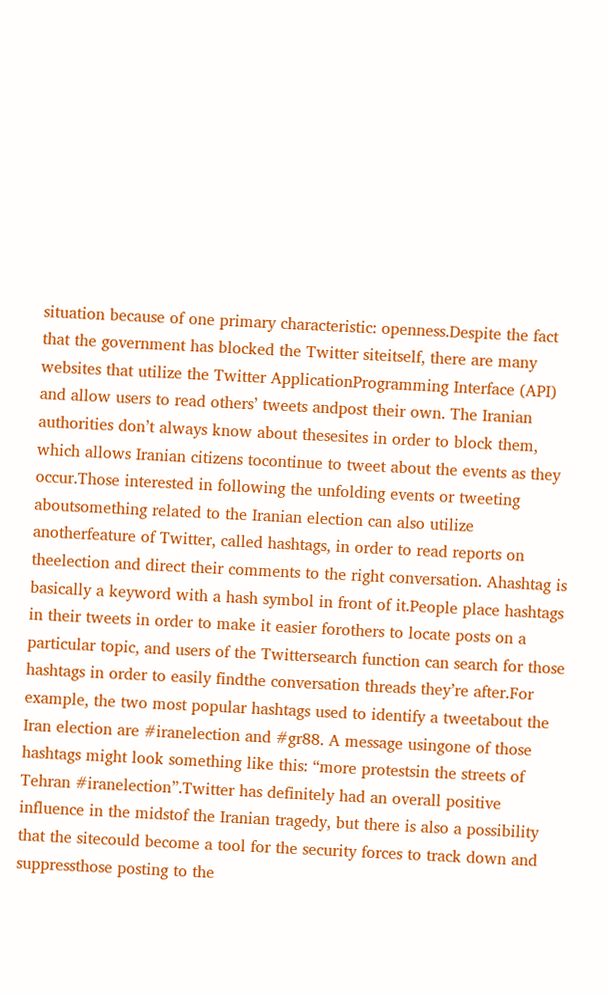situation because of one primary characteristic: openness.Despite the fact that the government has blocked the Twitter siteitself, there are many websites that utilize the Twitter ApplicationProgramming Interface (API) and allow users to read others’ tweets andpost their own. The Iranian authorities don’t always know about thesesites in order to block them, which allows Iranian citizens tocontinue to tweet about the events as they occur.Those interested in following the unfolding events or tweeting aboutsomething related to the Iranian election can also utilize anotherfeature of Twitter, called hashtags, in order to read reports on theelection and direct their comments to the right conversation. Ahashtag is basically a keyword with a hash symbol in front of it.People place hashtags in their tweets in order to make it easier forothers to locate posts on a particular topic, and users of the Twittersearch function can search for those hashtags in order to easily findthe conversation threads they’re after.For example, the two most popular hashtags used to identify a tweetabout the Iran election are #iranelection and #gr88. A message usingone of those hashtags might look something like this: “more protestsin the streets of Tehran #iranelection”.Twitter has definitely had an overall positive influence in the midstof the Iranian tragedy, but there is also a possibility that the sitecould become a tool for the security forces to track down and suppressthose posting to the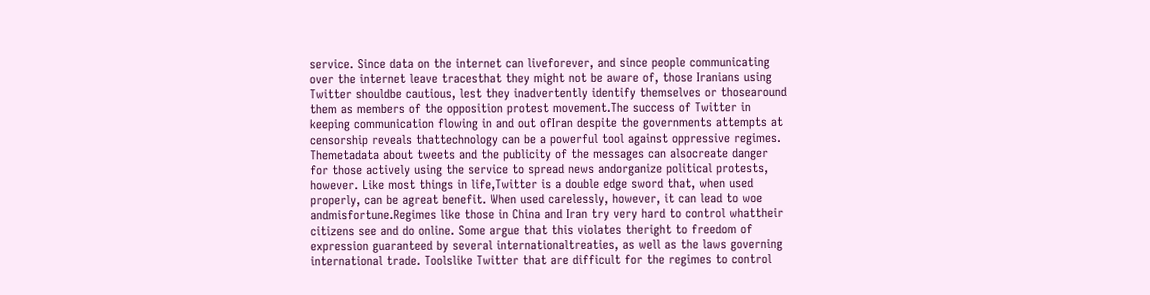service. Since data on the internet can liveforever, and since people communicating over the internet leave tracesthat they might not be aware of, those Iranians using Twitter shouldbe cautious, lest they inadvertently identify themselves or thosearound them as members of the opposition protest movement.The success of Twitter in keeping communication flowing in and out ofIran despite the governments attempts at censorship reveals thattechnology can be a powerful tool against oppressive regimes. Themetadata about tweets and the publicity of the messages can alsocreate danger for those actively using the service to spread news andorganize political protests, however. Like most things in life,Twitter is a double edge sword that, when used properly, can be agreat benefit. When used carelessly, however, it can lead to woe andmisfortune.Regimes like those in China and Iran try very hard to control whattheir citizens see and do online. Some argue that this violates theright to freedom of expression guaranteed by several internationaltreaties, as well as the laws governing international trade. Toolslike Twitter that are difficult for the regimes to control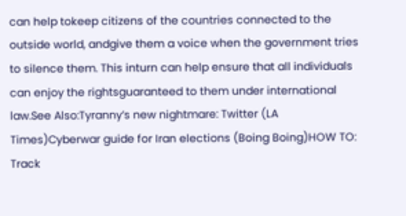can help tokeep citizens of the countries connected to the outside world, andgive them a voice when the government tries to silence them. This inturn can help ensure that all individuals can enjoy the rightsguaranteed to them under international law.See Also:Tyranny’s new nightmare: Twitter (LA Times)Cyberwar guide for Iran elections (Boing Boing)HOW TO: Track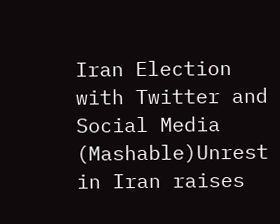Iran Election with Twitter and Social Media (Mashable)Unrest in Iran raises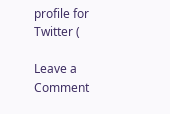profile for Twitter (

Leave a Comment